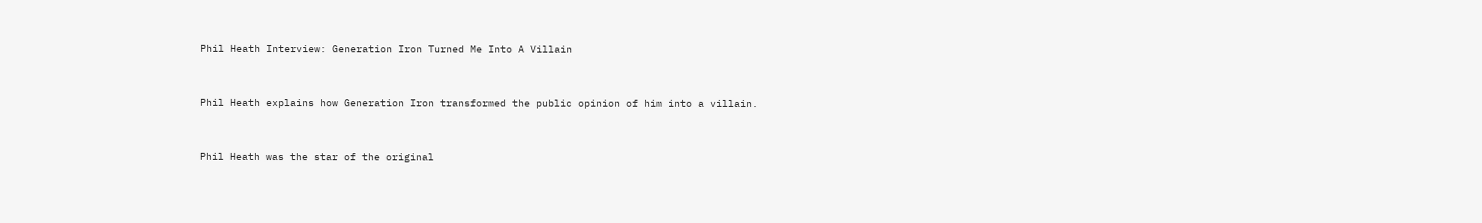Phil Heath Interview: Generation Iron Turned Me Into A Villain


Phil Heath explains how Generation Iron transformed the public opinion of him into a villain.


Phil Heath was the star of the original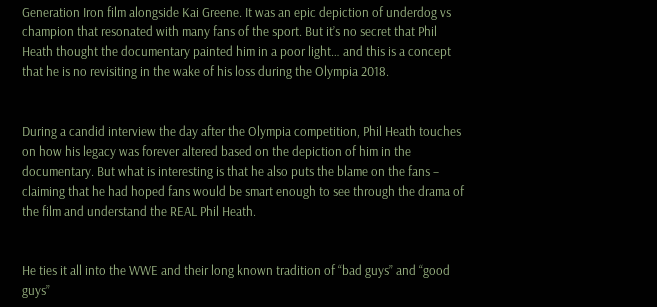Generation Iron film alongside Kai Greene. It was an epic depiction of underdog vs champion that resonated with many fans of the sport. But it’s no secret that Phil Heath thought the documentary painted him in a poor light… and this is a concept that he is no revisiting in the wake of his loss during the Olympia 2018.


During a candid interview the day after the Olympia competition, Phil Heath touches on how his legacy was forever altered based on the depiction of him in the documentary. But what is interesting is that he also puts the blame on the fans – claiming that he had hoped fans would be smart enough to see through the drama of the film and understand the REAL Phil Heath.


He ties it all into the WWE and their long known tradition of “bad guys” and “good guys”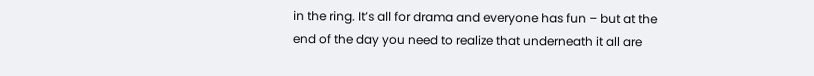in the ring. It’s all for drama and everyone has fun – but at the end of the day you need to realize that underneath it all are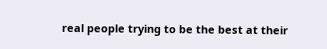real people trying to be the best at their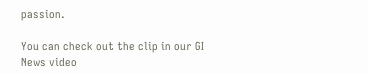passion.

You can check out the clip in our GI News video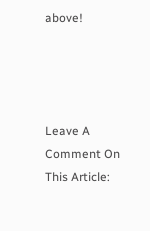above!




Leave A Comment On This Article: